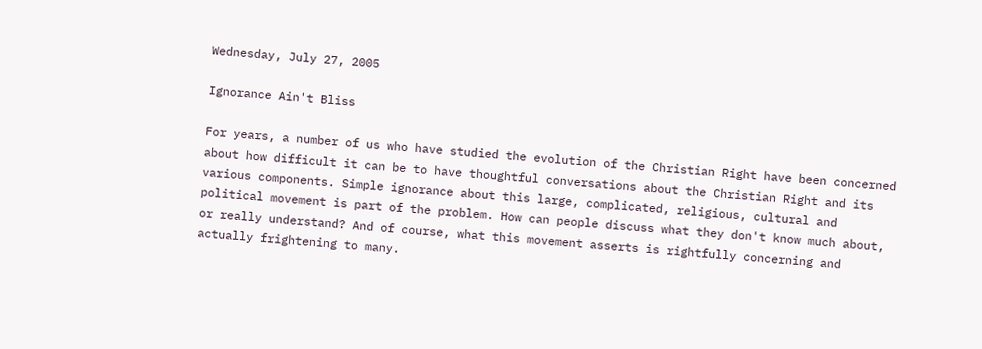Wednesday, July 27, 2005

Ignorance Ain't Bliss

For years, a number of us who have studied the evolution of the Christian Right have been concerned about how difficult it can be to have thoughtful conversations about the Christian Right and its various components. Simple ignorance about this large, complicated, religious, cultural and political movement is part of the problem. How can people discuss what they don't know much about, or really understand? And of course, what this movement asserts is rightfully concerning and actually frightening to many.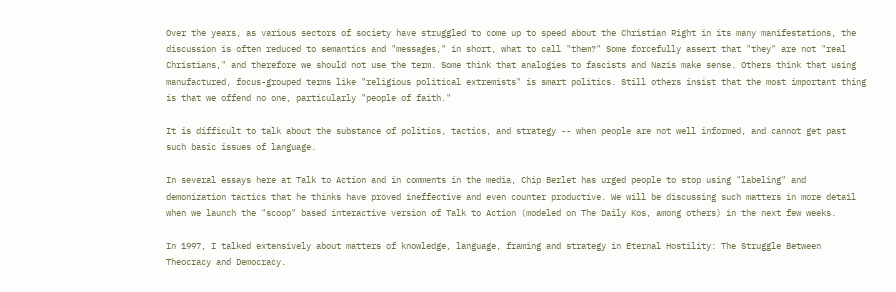Over the years, as various sectors of society have struggled to come up to speed about the Christian Right in its many manifestations, the discussion is often reduced to semantics and "messages," in short, what to call "them?" Some forcefully assert that "they" are not "real Christians," and therefore we should not use the term. Some think that analogies to fascists and Nazis make sense. Others think that using manufactured, focus-grouped terms like "religious political extremists" is smart politics. Still others insist that the most important thing is that we offend no one, particularly "people of faith."

It is difficult to talk about the substance of politics, tactics, and strategy -- when people are not well informed, and cannot get past such basic issues of language.

In several essays here at Talk to Action and in comments in the media, Chip Berlet has urged people to stop using "labeling" and demonization tactics that he thinks have proved ineffective and even counter productive. We will be discussing such matters in more detail when we launch the "scoop" based interactive version of Talk to Action (modeled on The Daily Kos, among others) in the next few weeks.

In 1997, I talked extensively about matters of knowledge, language, framing and strategy in Eternal Hostility: The Struggle Between Theocracy and Democracy.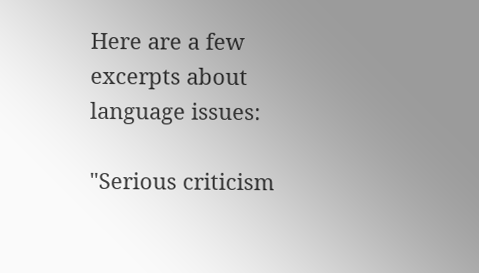Here are a few excerpts about language issues:

"Serious criticism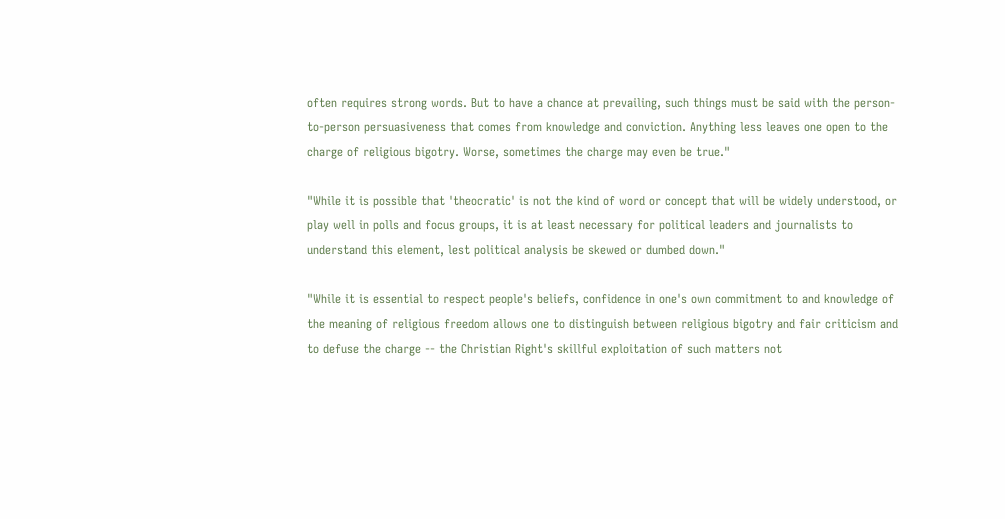often requires strong words. But to have a chance at prevailing, such things must be said with the person-to-person persuasiveness that comes from knowledge and conviction. Anything less leaves one open to the charge of religious bigotry. Worse, sometimes the charge may even be true."

"While it is possible that 'theocratic' is not the kind of word or concept that will be widely understood, or play well in polls and focus groups, it is at least necessary for political leaders and journalists to understand this element, lest political analysis be skewed or dumbed down."

"While it is essential to respect people's beliefs, confidence in one's own commitment to and knowledge of the meaning of religious freedom allows one to distinguish between religious bigotry and fair criticism and to defuse the charge -- the Christian Right's skillful exploitation of such matters not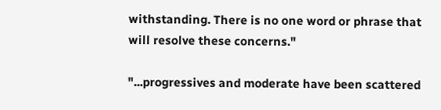withstanding. There is no one word or phrase that will resolve these concerns."

"...progressives and moderate have been scattered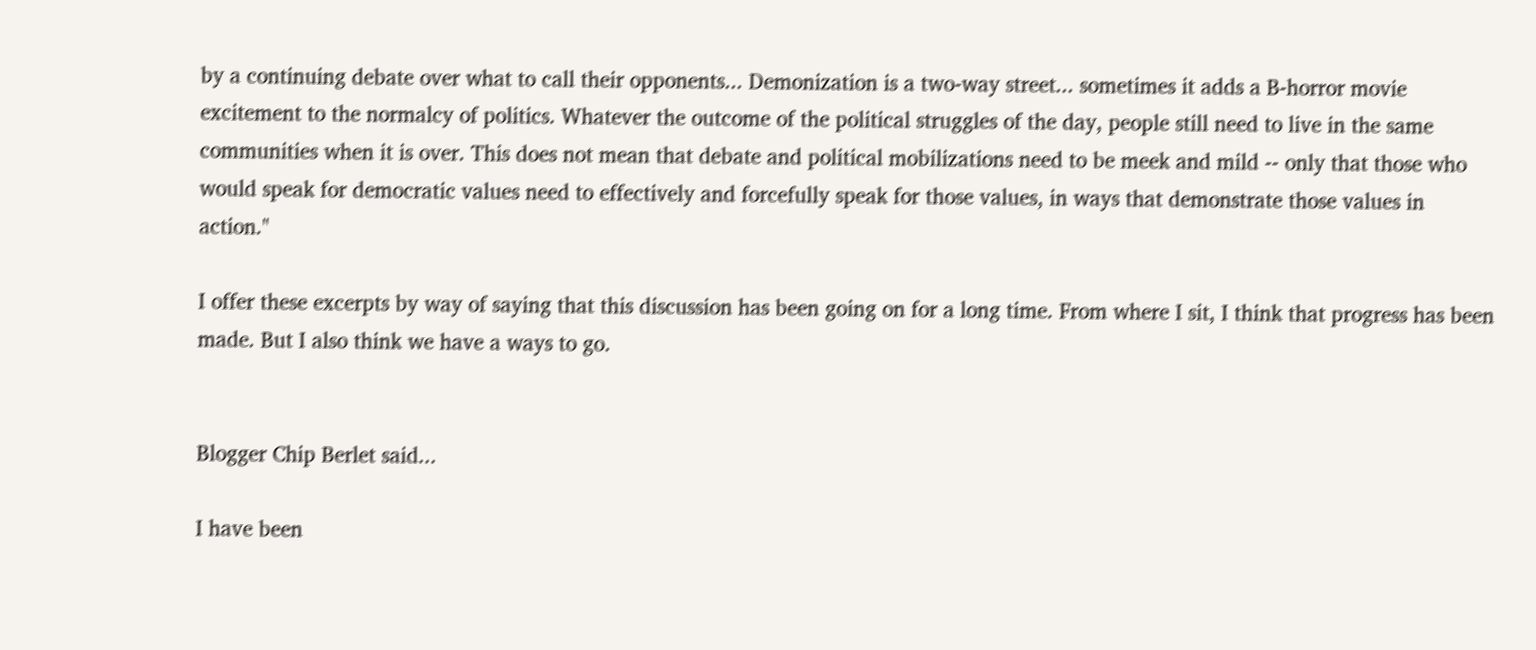by a continuing debate over what to call their opponents... Demonization is a two-way street... sometimes it adds a B-horror movie excitement to the normalcy of politics. Whatever the outcome of the political struggles of the day, people still need to live in the same communities when it is over. This does not mean that debate and political mobilizations need to be meek and mild -- only that those who would speak for democratic values need to effectively and forcefully speak for those values, in ways that demonstrate those values in action."

I offer these excerpts by way of saying that this discussion has been going on for a long time. From where I sit, I think that progress has been made. But I also think we have a ways to go.


Blogger Chip Berlet said...

I have been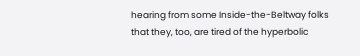hearing from some Inside-the-Beltway folks that they, too, are tired of the hyperbolic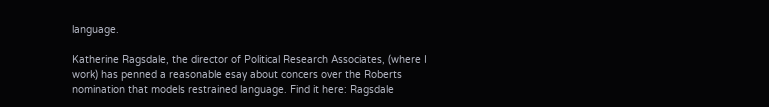language.

Katherine Ragsdale, the director of Political Research Associates, (where I work) has penned a reasonable esay about concers over the Roberts nomination that models restrained language. Find it here: Ragsdale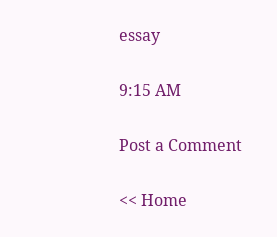essay

9:15 AM

Post a Comment

<< Home